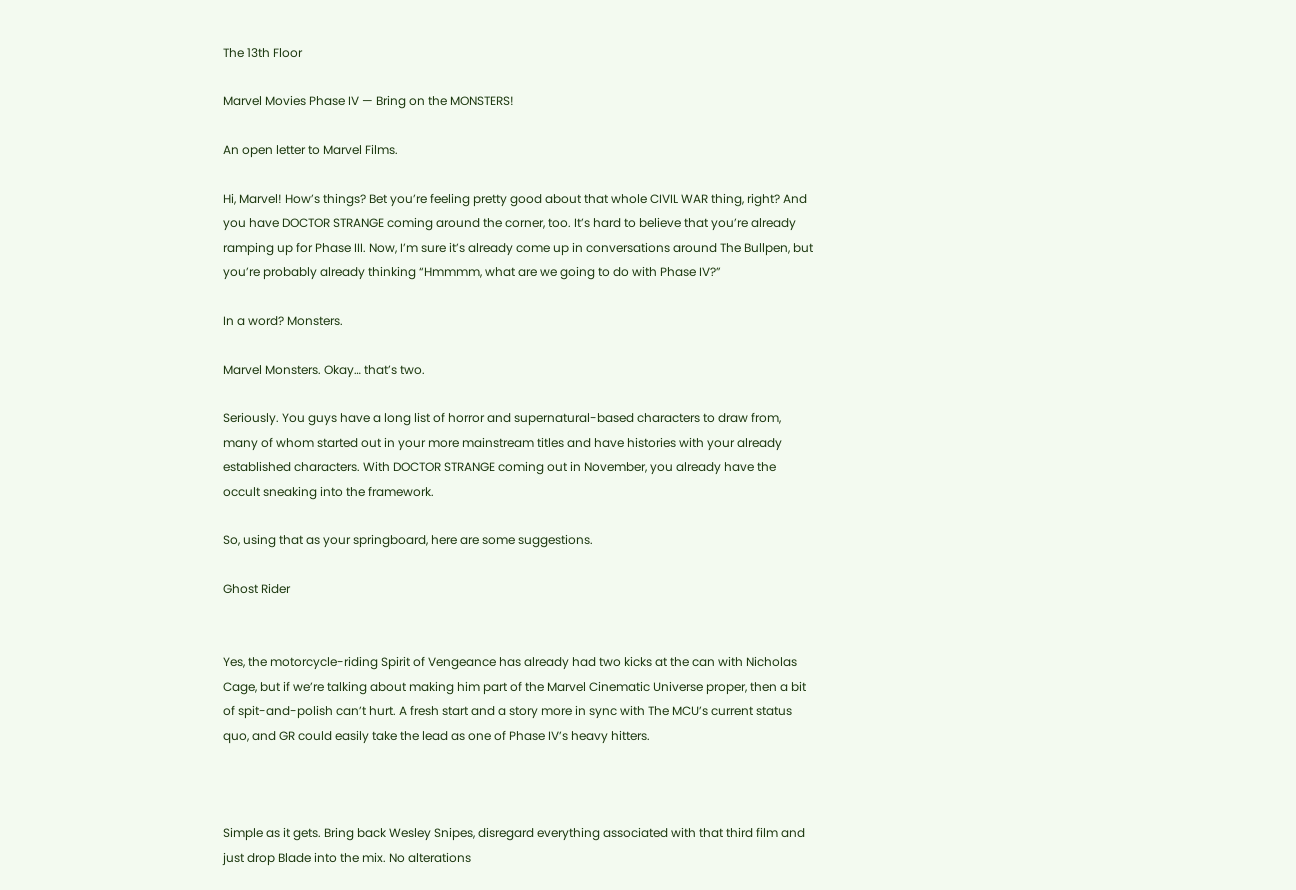The 13th Floor

Marvel Movies Phase IV — Bring on the MONSTERS!

An open letter to Marvel Films.

Hi, Marvel! How’s things? Bet you’re feeling pretty good about that whole CIVIL WAR thing, right? And you have DOCTOR STRANGE coming around the corner, too. It’s hard to believe that you’re already ramping up for Phase III. Now, I’m sure it’s already come up in conversations around The Bullpen, but you’re probably already thinking “Hmmmm, what are we going to do with Phase IV?”

In a word? Monsters.

Marvel Monsters. Okay… that’s two.

Seriously. You guys have a long list of horror and supernatural-based characters to draw from, many of whom started out in your more mainstream titles and have histories with your already established characters. With DOCTOR STRANGE coming out in November, you already have the occult sneaking into the framework.

So, using that as your springboard, here are some suggestions.

Ghost Rider


Yes, the motorcycle-riding Spirit of Vengeance has already had two kicks at the can with Nicholas Cage, but if we’re talking about making him part of the Marvel Cinematic Universe proper, then a bit of spit-and-polish can’t hurt. A fresh start and a story more in sync with The MCU’s current status quo, and GR could easily take the lead as one of Phase IV’s heavy hitters.



Simple as it gets. Bring back Wesley Snipes, disregard everything associated with that third film and just drop Blade into the mix. No alterations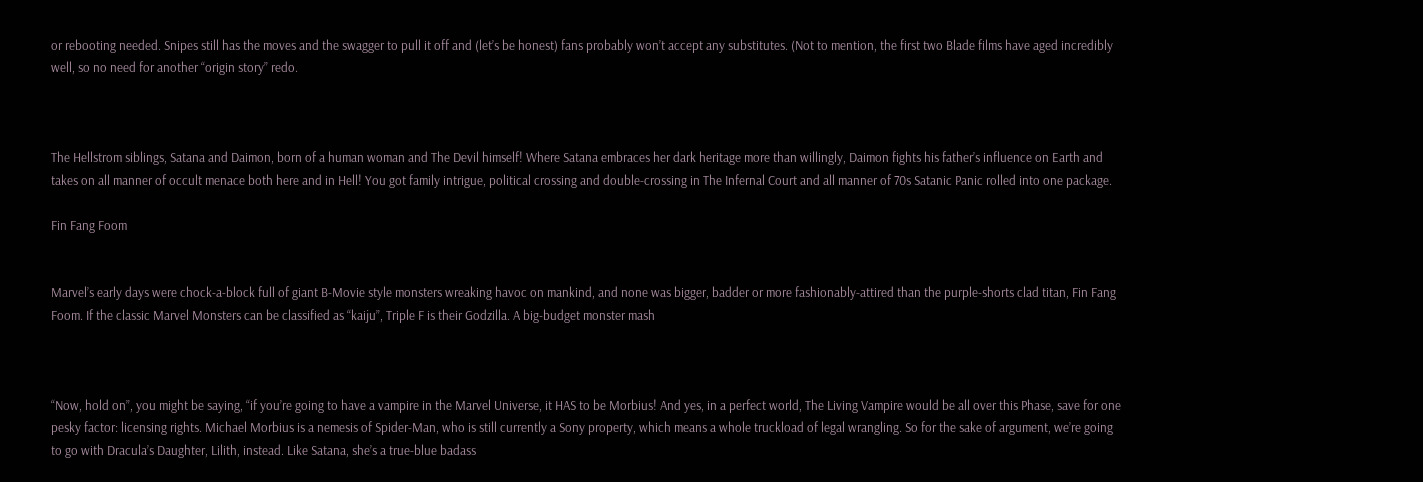or rebooting needed. Snipes still has the moves and the swagger to pull it off and (let’s be honest) fans probably won’t accept any substitutes. (Not to mention, the first two Blade films have aged incredibly well, so no need for another “origin story” redo.



The Hellstrom siblings, Satana and Daimon, born of a human woman and The Devil himself! Where Satana embraces her dark heritage more than willingly, Daimon fights his father’s influence on Earth and takes on all manner of occult menace both here and in Hell! You got family intrigue, political crossing and double-crossing in The Infernal Court and all manner of 70s Satanic Panic rolled into one package.

Fin Fang Foom


Marvel’s early days were chock-a-block full of giant B-Movie style monsters wreaking havoc on mankind, and none was bigger, badder or more fashionably-attired than the purple-shorts clad titan, Fin Fang Foom. If the classic Marvel Monsters can be classified as “kaiju”, Triple F is their Godzilla. A big-budget monster mash



“Now, hold on”, you might be saying, “if you’re going to have a vampire in the Marvel Universe, it HAS to be Morbius! And yes, in a perfect world, The Living Vampire would be all over this Phase, save for one pesky factor: licensing rights. Michael Morbius is a nemesis of Spider-Man, who is still currently a Sony property, which means a whole truckload of legal wrangling. So for the sake of argument, we’re going to go with Dracula’s Daughter, Lilith, instead. Like Satana, she’s a true-blue badass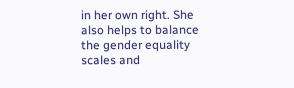in her own right. She also helps to balance the gender equality scales and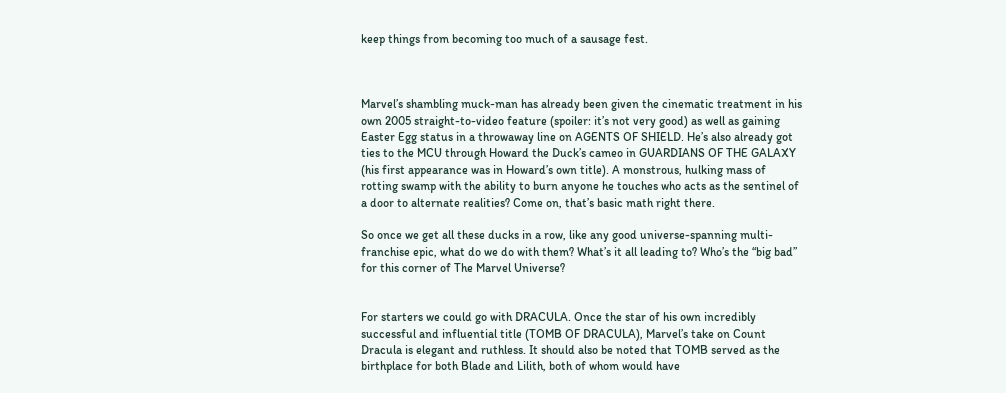keep things from becoming too much of a sausage fest.



Marvel’s shambling muck-man has already been given the cinematic treatment in his own 2005 straight-to-video feature (spoiler: it’s not very good) as well as gaining Easter Egg status in a throwaway line on AGENTS OF SHIELD. He’s also already got ties to the MCU through Howard the Duck’s cameo in GUARDIANS OF THE GALAXY (his first appearance was in Howard’s own title). A monstrous, hulking mass of rotting swamp with the ability to burn anyone he touches who acts as the sentinel of a door to alternate realities? Come on, that’s basic math right there.

So once we get all these ducks in a row, like any good universe-spanning multi-franchise epic, what do we do with them? What’s it all leading to? Who’s the “big bad” for this corner of The Marvel Universe?


For starters we could go with DRACULA. Once the star of his own incredibly successful and influential title (TOMB OF DRACULA), Marvel’s take on Count Dracula is elegant and ruthless. It should also be noted that TOMB served as the birthplace for both Blade and Lilith, both of whom would have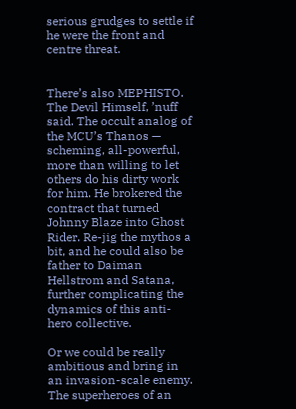serious grudges to settle if he were the front and centre threat.


There’s also MEPHISTO. The Devil Himself, ’nuff said. The occult analog of the MCU’s Thanos — scheming, all-powerful, more than willing to let others do his dirty work for him. He brokered the contract that turned Johnny Blaze into Ghost Rider. Re-jig the mythos a bit, and he could also be father to Daiman Hellstrom and Satana, further complicating the dynamics of this anti-hero collective.

Or we could be really ambitious and bring in an invasion-scale enemy. The superheroes of an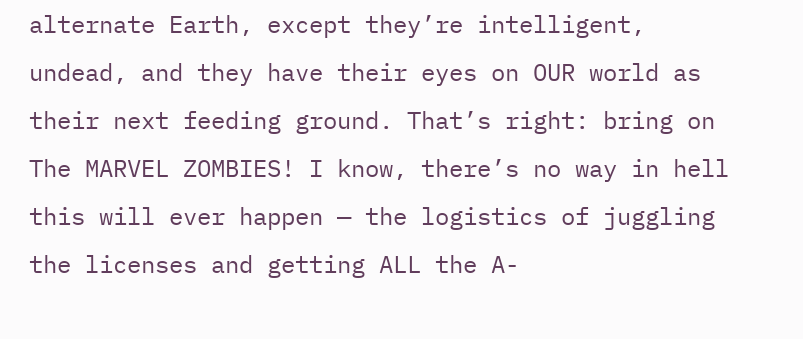alternate Earth, except they’re intelligent, undead, and they have their eyes on OUR world as their next feeding ground. That’s right: bring on The MARVEL ZOMBIES! I know, there’s no way in hell this will ever happen — the logistics of juggling the licenses and getting ALL the A-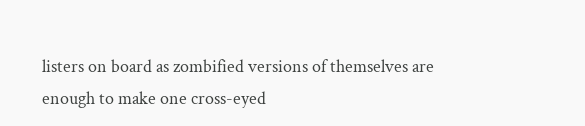listers on board as zombified versions of themselves are enough to make one cross-eyed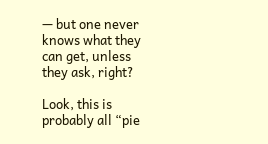— but one never knows what they can get, unless they ask, right?

Look, this is probably all “pie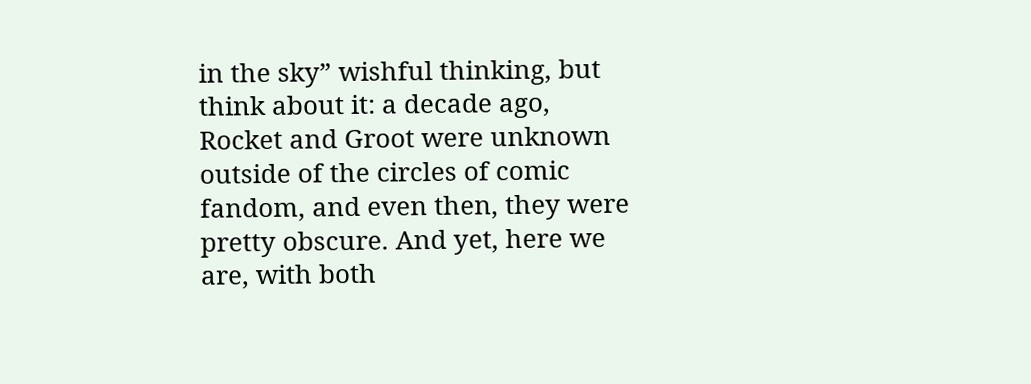in the sky” wishful thinking, but think about it: a decade ago, Rocket and Groot were unknown outside of the circles of comic fandom, and even then, they were pretty obscure. And yet, here we are, with both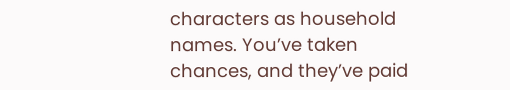characters as household names. You’ve taken chances, and they’ve paid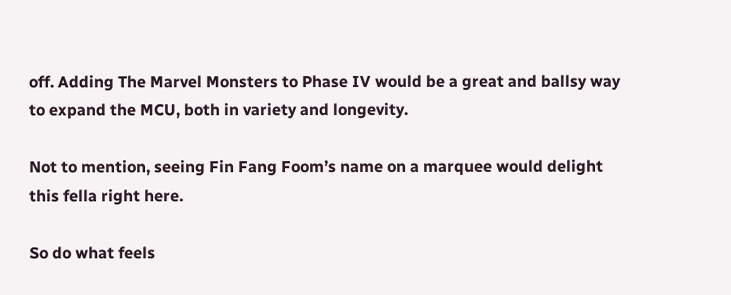off. Adding The Marvel Monsters to Phase IV would be a great and ballsy way to expand the MCU, both in variety and longevity.

Not to mention, seeing Fin Fang Foom’s name on a marquee would delight this fella right here.

So do what feels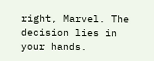right, Marvel. The decision lies in your hands.